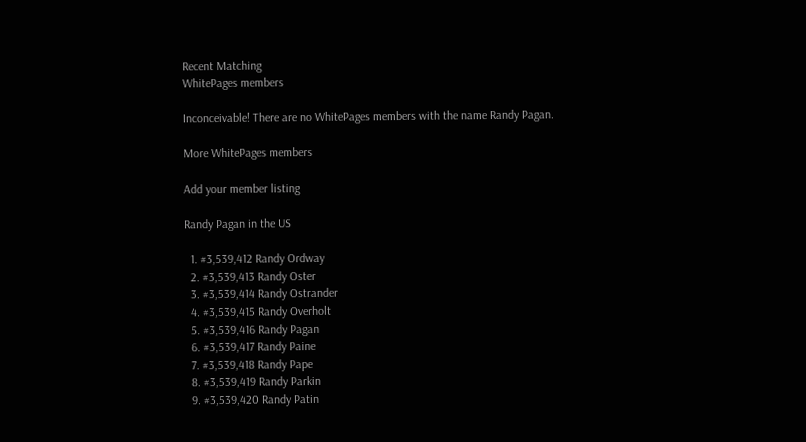Recent Matching
WhitePages members

Inconceivable! There are no WhitePages members with the name Randy Pagan.

More WhitePages members

Add your member listing

Randy Pagan in the US

  1. #3,539,412 Randy Ordway
  2. #3,539,413 Randy Oster
  3. #3,539,414 Randy Ostrander
  4. #3,539,415 Randy Overholt
  5. #3,539,416 Randy Pagan
  6. #3,539,417 Randy Paine
  7. #3,539,418 Randy Pape
  8. #3,539,419 Randy Parkin
  9. #3,539,420 Randy Patin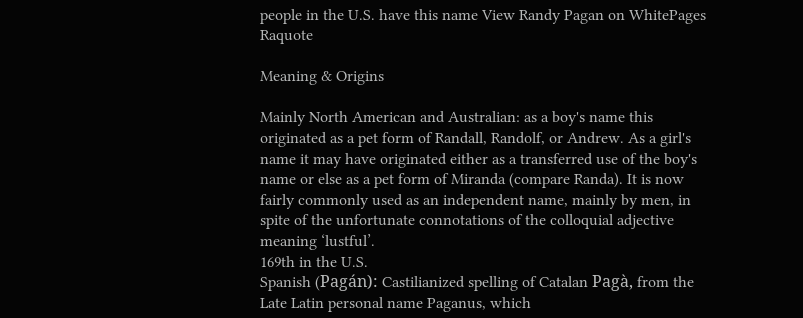people in the U.S. have this name View Randy Pagan on WhitePages Raquote

Meaning & Origins

Mainly North American and Australian: as a boy's name this originated as a pet form of Randall, Randolf, or Andrew. As a girl's name it may have originated either as a transferred use of the boy's name or else as a pet form of Miranda (compare Randa). It is now fairly commonly used as an independent name, mainly by men, in spite of the unfortunate connotations of the colloquial adjective meaning ‘lustful’.
169th in the U.S.
Spanish (Pagán): Castilianized spelling of Catalan Pagà, from the Late Latin personal name Paganus, which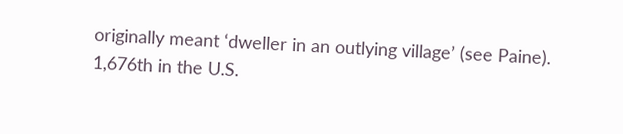originally meant ‘dweller in an outlying village’ (see Paine).
1,676th in the U.S.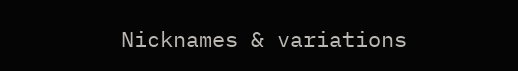Nicknames & variations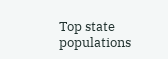Top state populations